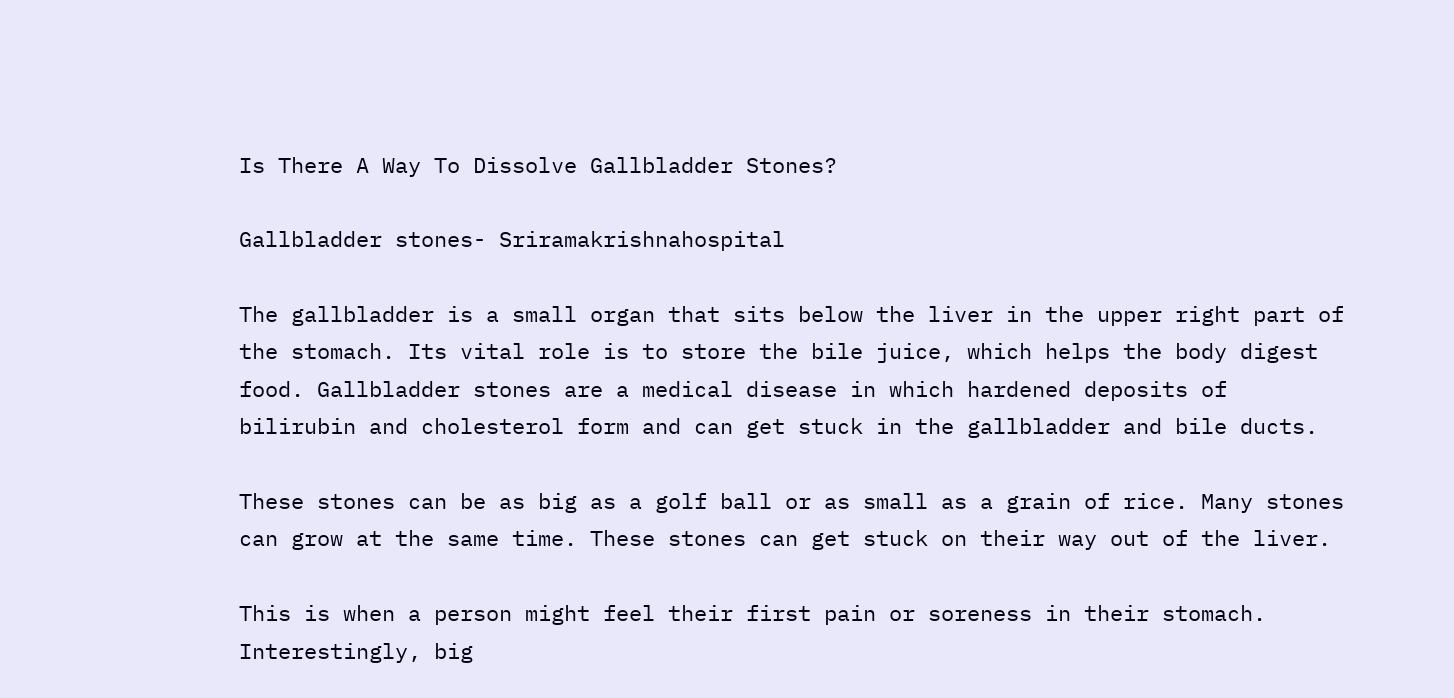Is There A Way To Dissolve Gallbladder Stones?

Gallbladder stones- Sriramakrishnahospital

The gallbladder is a small organ that sits below the liver in the upper right part of the stomach. Its vital role is to store the bile juice, which helps the body digest food. Gallbladder stones are a medical disease in which hardened deposits of bilirubin and cholesterol form and can get stuck in the gallbladder and bile ducts.

These stones can be as big as a golf ball or as small as a grain of rice. Many stones can grow at the same time. These stones can get stuck on their way out of the liver.

This is when a person might feel their first pain or soreness in their stomach. Interestingly, big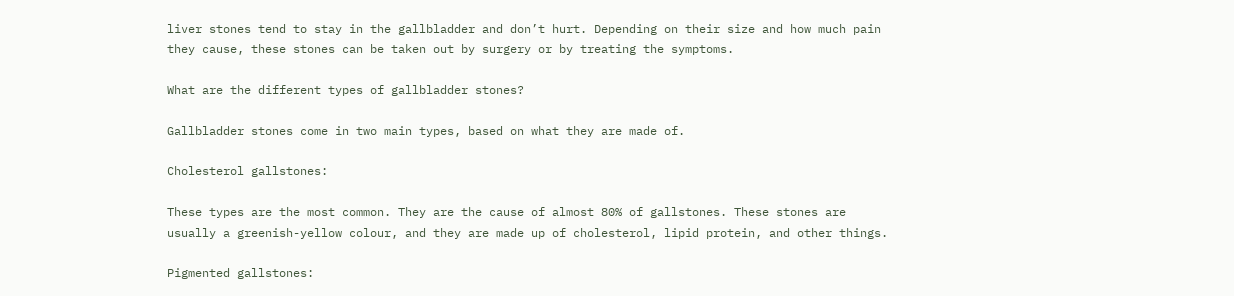liver stones tend to stay in the gallbladder and don’t hurt. Depending on their size and how much pain they cause, these stones can be taken out by surgery or by treating the symptoms.

What are the different types of gallbladder stones?

Gallbladder stones come in two main types, based on what they are made of.

Cholesterol gallstones:

These types are the most common. They are the cause of almost 80% of gallstones. These stones are usually a greenish-yellow colour, and they are made up of cholesterol, lipid protein, and other things.

Pigmented gallstones: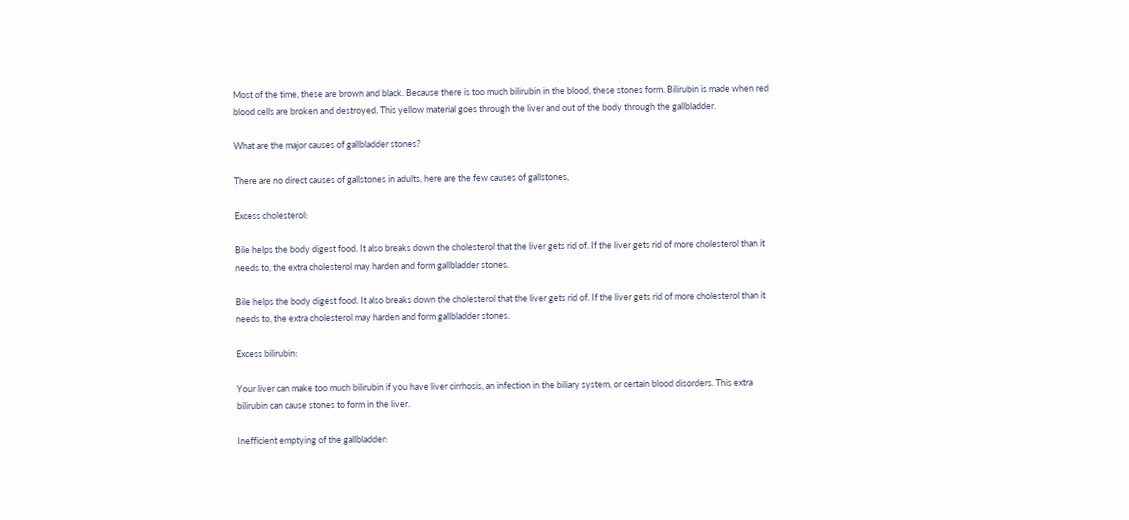Most of the time, these are brown and black. Because there is too much bilirubin in the blood, these stones form. Bilirubin is made when red blood cells are broken and destroyed. This yellow material goes through the liver and out of the body through the gallbladder.

What are the major causes of gallbladder stones?

There are no direct causes of gallstones in adults, here are the few causes of gallstones,

Excess cholesterol:

Bile helps the body digest food. It also breaks down the cholesterol that the liver gets rid of. If the liver gets rid of more cholesterol than it needs to, the extra cholesterol may harden and form gallbladder stones.

Bile helps the body digest food. It also breaks down the cholesterol that the liver gets rid of. If the liver gets rid of more cholesterol than it needs to, the extra cholesterol may harden and form gallbladder stones.

Excess bilirubin:

Your liver can make too much bilirubin if you have liver cirrhosis, an infection in the biliary system, or certain blood disorders. This extra bilirubin can cause stones to form in the liver.

Inefficient emptying of the gallbladder: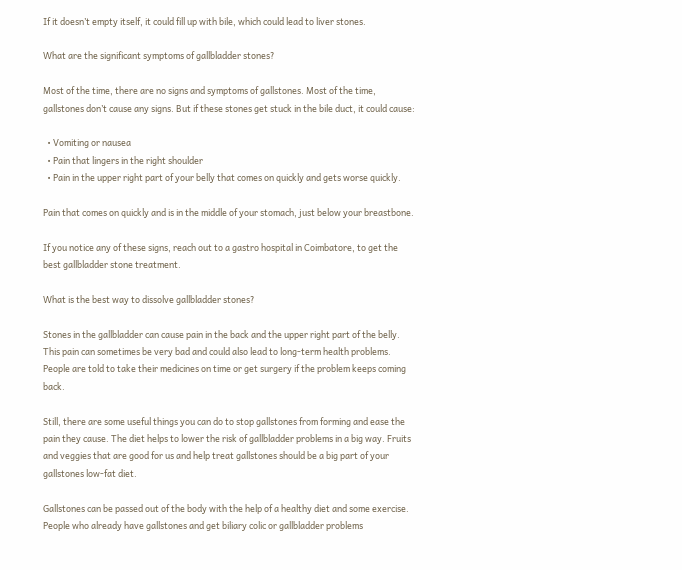If it doesn’t empty itself, it could fill up with bile, which could lead to liver stones.

What are the significant symptoms of gallbladder stones?

Most of the time, there are no signs and symptoms of gallstones. Most of the time, gallstones don’t cause any signs. But if these stones get stuck in the bile duct, it could cause:

  • Vomiting or nausea
  • Pain that lingers in the right shoulder
  • Pain in the upper right part of your belly that comes on quickly and gets worse quickly.

Pain that comes on quickly and is in the middle of your stomach, just below your breastbone.

If you notice any of these signs, reach out to a gastro hospital in Coimbatore, to get the best gallbladder stone treatment.

What is the best way to dissolve gallbladder stones?

Stones in the gallbladder can cause pain in the back and the upper right part of the belly. This pain can sometimes be very bad and could also lead to long-term health problems. People are told to take their medicines on time or get surgery if the problem keeps coming back.

Still, there are some useful things you can do to stop gallstones from forming and ease the pain they cause. The diet helps to lower the risk of gallbladder problems in a big way. Fruits and veggies that are good for us and help treat gallstones should be a big part of your gallstones low-fat diet.

Gallstones can be passed out of the body with the help of a healthy diet and some exercise. People who already have gallstones and get biliary colic or gallbladder problems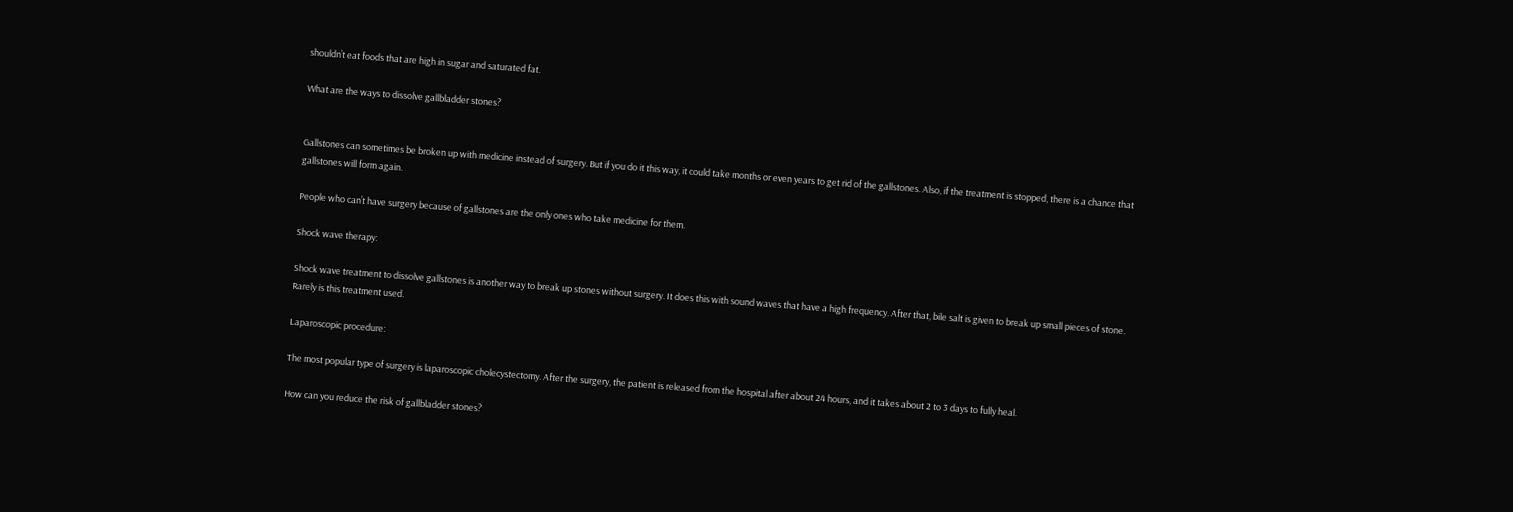shouldn’t eat foods that are high in sugar and saturated fat.

What are the ways to dissolve gallbladder stones?


Gallstones can sometimes be broken up with medicine instead of surgery. But if you do it this way, it could take months or even years to get rid of the gallstones. Also, if the treatment is stopped, there is a chance that gallstones will form again.

People who can’t have surgery because of gallstones are the only ones who take medicine for them.

Shock wave therapy:

Shock wave treatment to dissolve gallstones is another way to break up stones without surgery. It does this with sound waves that have a high frequency. After that, bile salt is given to break up small pieces of stone. Rarely is this treatment used.

Laparoscopic procedure:

The most popular type of surgery is laparoscopic cholecystectomy. After the surgery, the patient is released from the hospital after about 24 hours, and it takes about 2 to 3 days to fully heal.

How can you reduce the risk of gallbladder stones?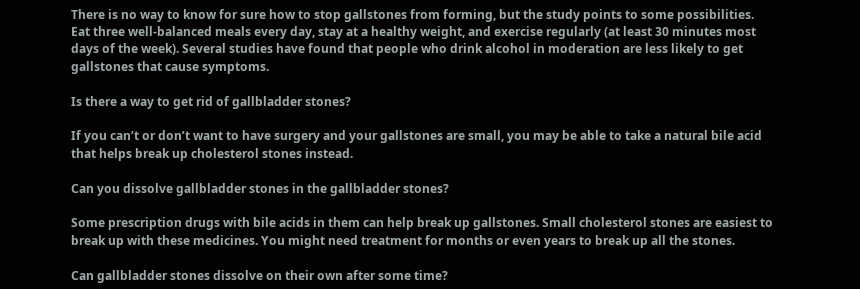There is no way to know for sure how to stop gallstones from forming, but the study points to some possibilities. Eat three well-balanced meals every day, stay at a healthy weight, and exercise regularly (at least 30 minutes most days of the week). Several studies have found that people who drink alcohol in moderation are less likely to get gallstones that cause symptoms.

Is there a way to get rid of gallbladder stones?

If you can’t or don’t want to have surgery and your gallstones are small, you may be able to take a natural bile acid that helps break up cholesterol stones instead.

Can you dissolve gallbladder stones in the gallbladder stones?

Some prescription drugs with bile acids in them can help break up gallstones. Small cholesterol stones are easiest to break up with these medicines. You might need treatment for months or even years to break up all the stones.

Can gallbladder stones dissolve on their own after some time?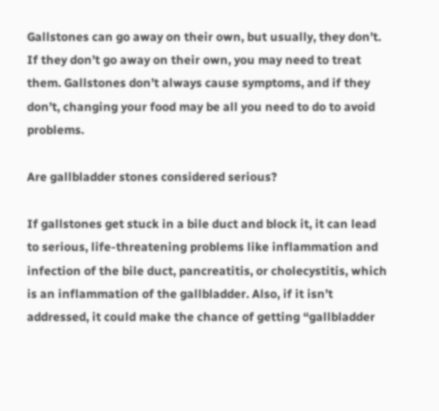Gallstones can go away on their own, but usually, they don’t. If they don’t go away on their own, you may need to treat them. Gallstones don’t always cause symptoms, and if they don’t, changing your food may be all you need to do to avoid problems.

Are gallbladder stones considered serious?

If gallstones get stuck in a bile duct and block it, it can lead to serious, life-threatening problems like inflammation and infection of the bile duct, pancreatitis, or cholecystitis, which is an inflammation of the gallbladder. Also, if it isn’t addressed, it could make the chance of getting “gallbladder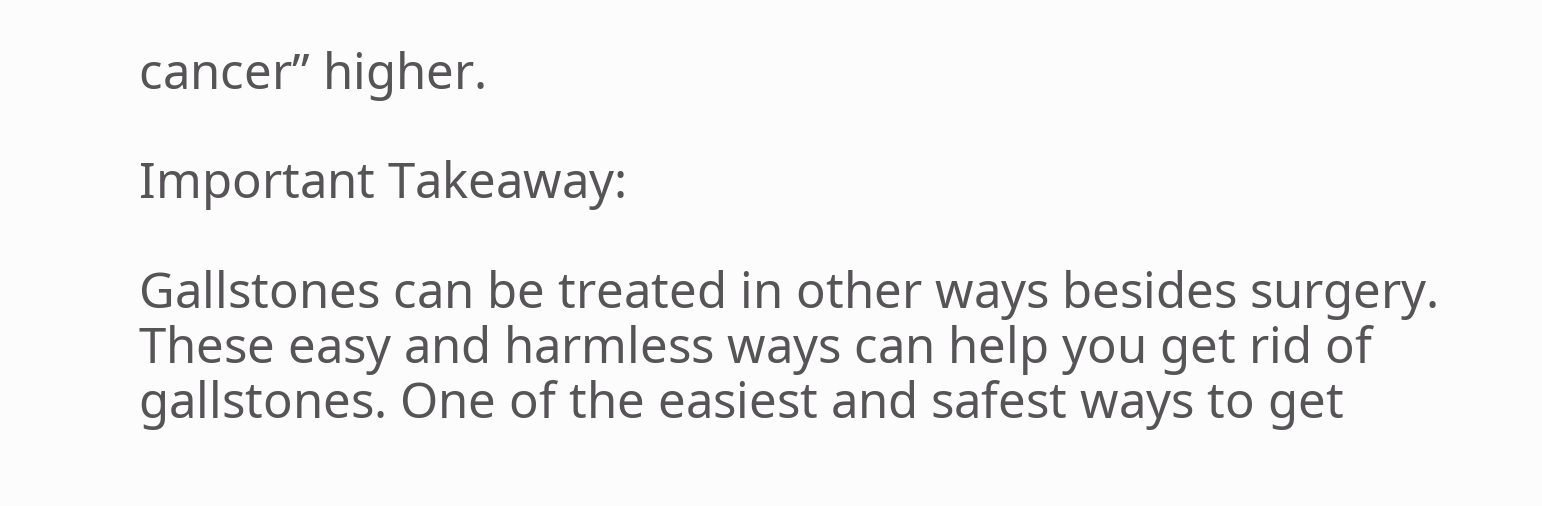cancer” higher.

Important Takeaway:

Gallstones can be treated in other ways besides surgery. These easy and harmless ways can help you get rid of gallstones. One of the easiest and safest ways to get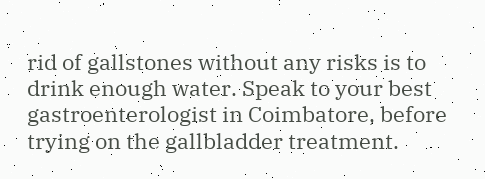rid of gallstones without any risks is to drink enough water. Speak to your best gastroenterologist in Coimbatore, before trying on the gallbladder treatment.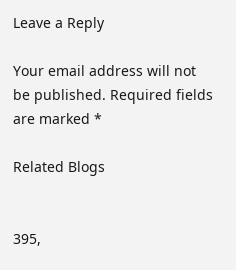Leave a Reply

Your email address will not be published. Required fields are marked *

Related Blogs


395,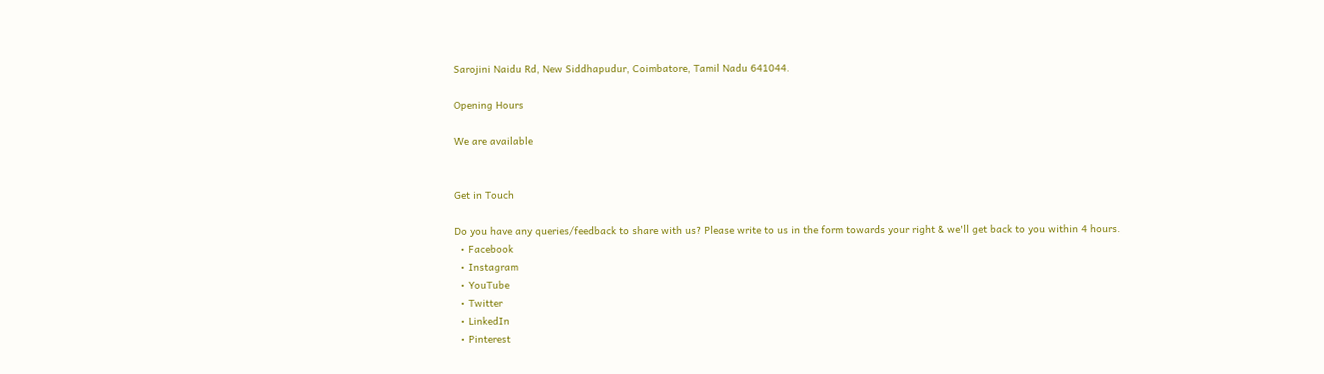Sarojini Naidu Rd, New Siddhapudur, Coimbatore, Tamil Nadu 641044.

Opening Hours

We are available


Get in Touch

Do you have any queries/feedback to share with us? Please write to us in the form towards your right & we'll get back to you within 4 hours.
  • Facebook
  • Instagram
  • YouTube
  • Twitter
  • LinkedIn
  • Pinterest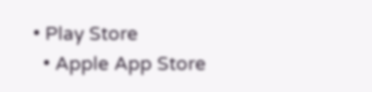• Play Store
  • Apple App Store